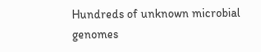Hundreds of unknown microbial genomes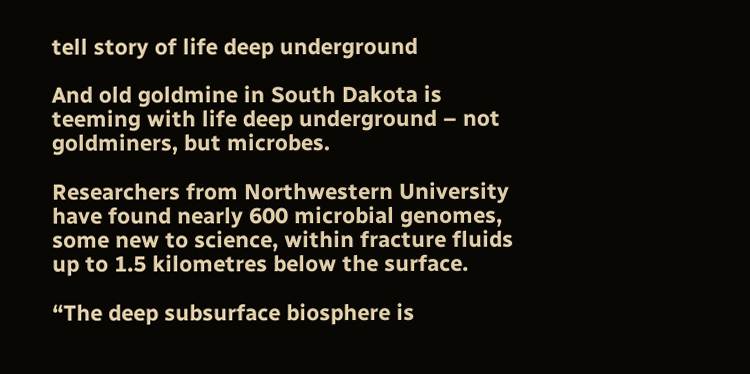tell story of life deep underground

And old goldmine in South Dakota is teeming with life deep underground – not goldminers, but microbes.

Researchers from Northwestern University have found nearly 600 microbial genomes, some new to science, within fracture fluids up to 1.5 kilometres below the surface.

“The deep subsurface biosphere is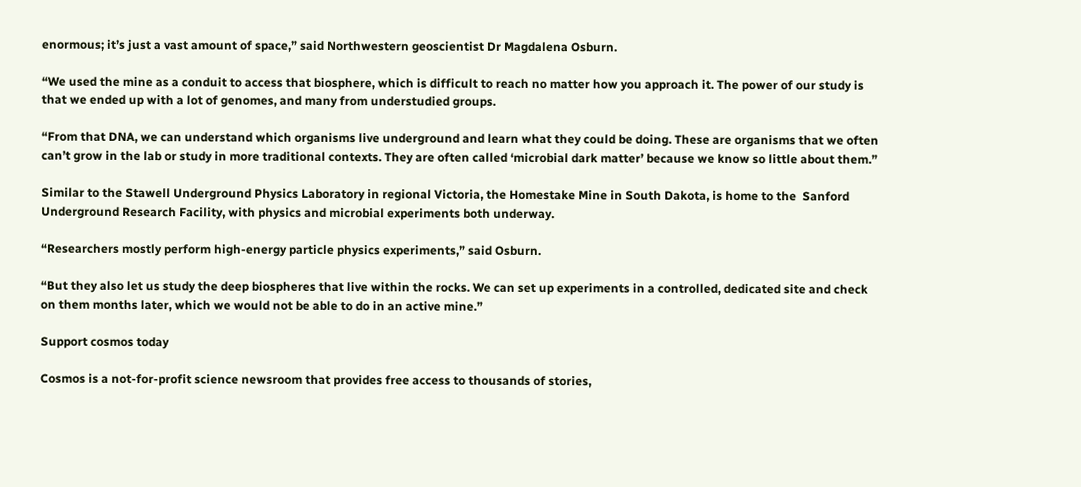enormous; it’s just a vast amount of space,” said Northwestern geoscientist Dr Magdalena Osburn.

“We used the mine as a conduit to access that biosphere, which is difficult to reach no matter how you approach it. The power of our study is that we ended up with a lot of genomes, and many from understudied groups.

“From that DNA, we can understand which organisms live underground and learn what they could be doing. These are organisms that we often can’t grow in the lab or study in more traditional contexts. They are often called ‘microbial dark matter’ because we know so little about them.”

Similar to the Stawell Underground Physics Laboratory in regional Victoria, the Homestake Mine in South Dakota, is home to the  Sanford Underground Research Facility, with physics and microbial experiments both underway.

“Researchers mostly perform high-energy particle physics experiments,” said Osburn.

“But they also let us study the deep biospheres that live within the rocks. We can set up experiments in a controlled, dedicated site and check on them months later, which we would not be able to do in an active mine.”

Support cosmos today

Cosmos is a not-for-profit science newsroom that provides free access to thousands of stories,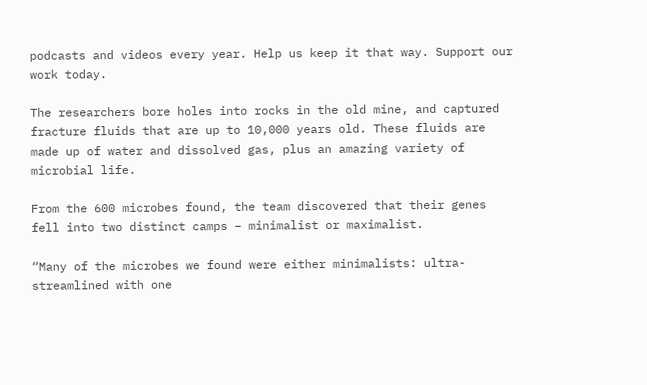podcasts and videos every year. Help us keep it that way. Support our work today.

The researchers bore holes into rocks in the old mine, and captured fracture fluids that are up to 10,000 years old. These fluids are made up of water and dissolved gas, plus an amazing variety of microbial life.

From the 600 microbes found, the team discovered that their genes fell into two distinct camps – minimalist or maximalist.

“Many of the microbes we found were either minimalists: ultra-streamlined with one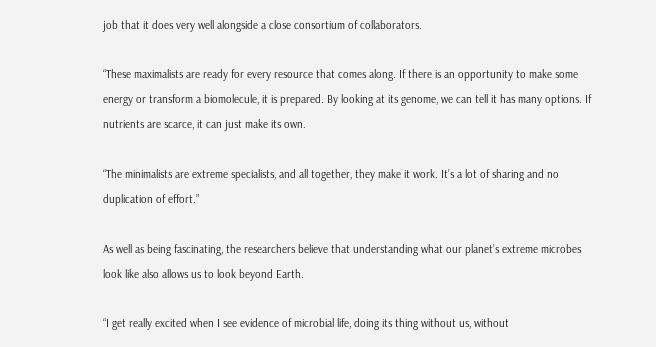job that it does very well alongside a close consortium of collaborators.

“These maximalists are ready for every resource that comes along. If there is an opportunity to make some energy or transform a biomolecule, it is prepared. By looking at its genome, we can tell it has many options. If nutrients are scarce, it can just make its own.

“The minimalists are extreme specialists, and all together, they make it work. It’s a lot of sharing and no duplication of effort.”

As well as being fascinating, the researchers believe that understanding what our planet’s extreme microbes look like also allows us to look beyond Earth.

“I get really excited when I see evidence of microbial life, doing its thing without us, without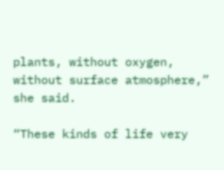plants, without oxygen, without surface atmosphere,” she said.

“These kinds of life very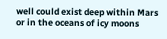well could exist deep within Mars or in the oceans of icy moons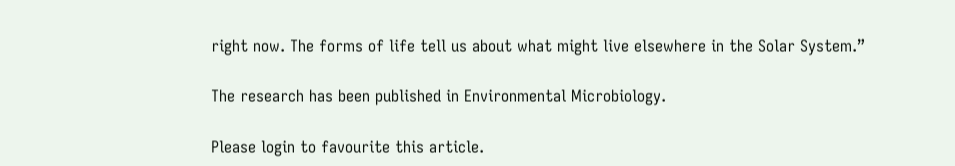right now. The forms of life tell us about what might live elsewhere in the Solar System.”

The research has been published in Environmental Microbiology.

Please login to favourite this article.